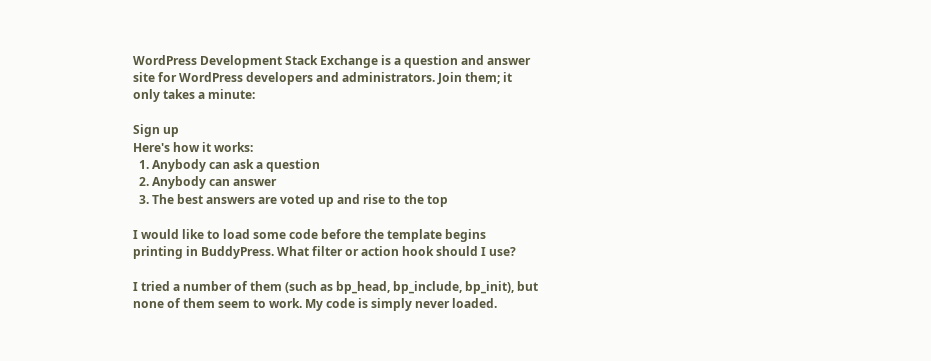WordPress Development Stack Exchange is a question and answer site for WordPress developers and administrators. Join them; it only takes a minute:

Sign up
Here's how it works:
  1. Anybody can ask a question
  2. Anybody can answer
  3. The best answers are voted up and rise to the top

I would like to load some code before the template begins printing in BuddyPress. What filter or action hook should I use?

I tried a number of them (such as bp_head, bp_include, bp_init), but none of them seem to work. My code is simply never loaded.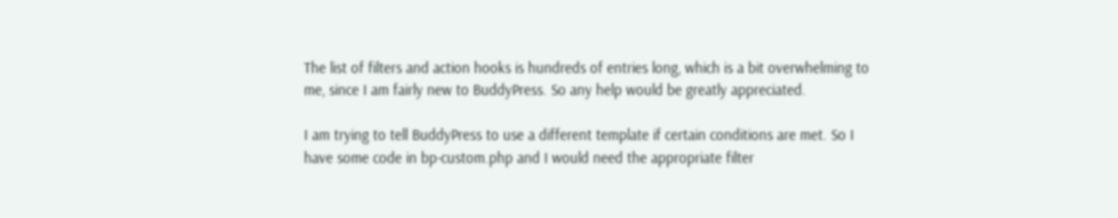The list of filters and action hooks is hundreds of entries long, which is a bit overwhelming to me, since I am fairly new to BuddyPress. So any help would be greatly appreciated.

I am trying to tell BuddyPress to use a different template if certain conditions are met. So I have some code in bp-custom.php and I would need the appropriate filter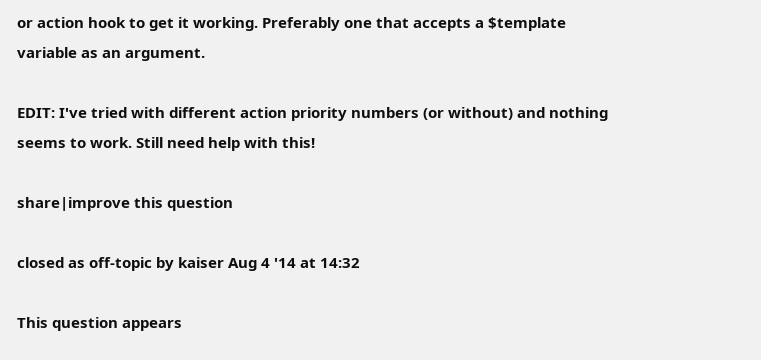or action hook to get it working. Preferably one that accepts a $template variable as an argument.

EDIT: I've tried with different action priority numbers (or without) and nothing seems to work. Still need help with this!

share|improve this question

closed as off-topic by kaiser Aug 4 '14 at 14:32

This question appears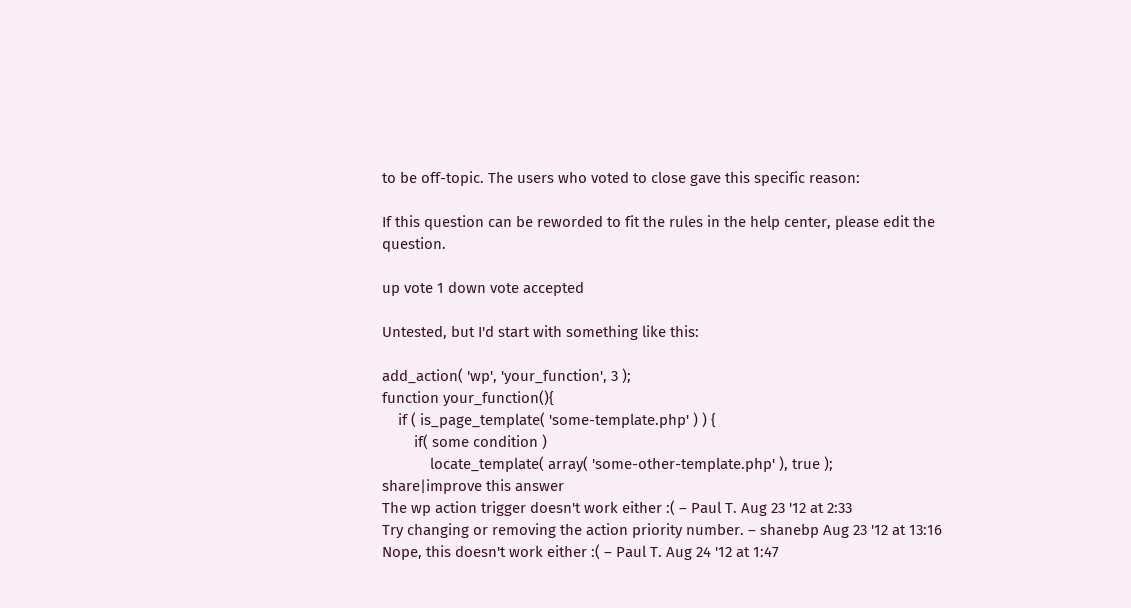to be off-topic. The users who voted to close gave this specific reason:

If this question can be reworded to fit the rules in the help center, please edit the question.

up vote 1 down vote accepted

Untested, but I'd start with something like this:

add_action( 'wp', 'your_function', 3 );
function your_function(){
    if ( is_page_template( 'some-template.php' ) ) {
        if( some condition )
            locate_template( array( 'some-other-template.php' ), true );
share|improve this answer
The wp action trigger doesn't work either :( – Paul T. Aug 23 '12 at 2:33
Try changing or removing the action priority number. – shanebp Aug 23 '12 at 13:16
Nope, this doesn't work either :( – Paul T. Aug 24 '12 at 1:47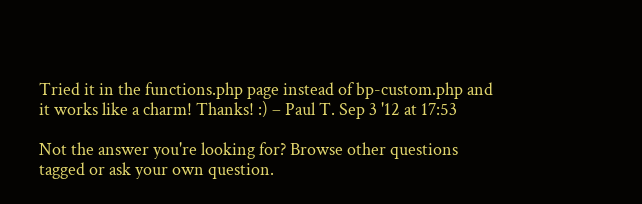Tried it in the functions.php page instead of bp-custom.php and it works like a charm! Thanks! :) – Paul T. Sep 3 '12 at 17:53

Not the answer you're looking for? Browse other questions tagged or ask your own question.